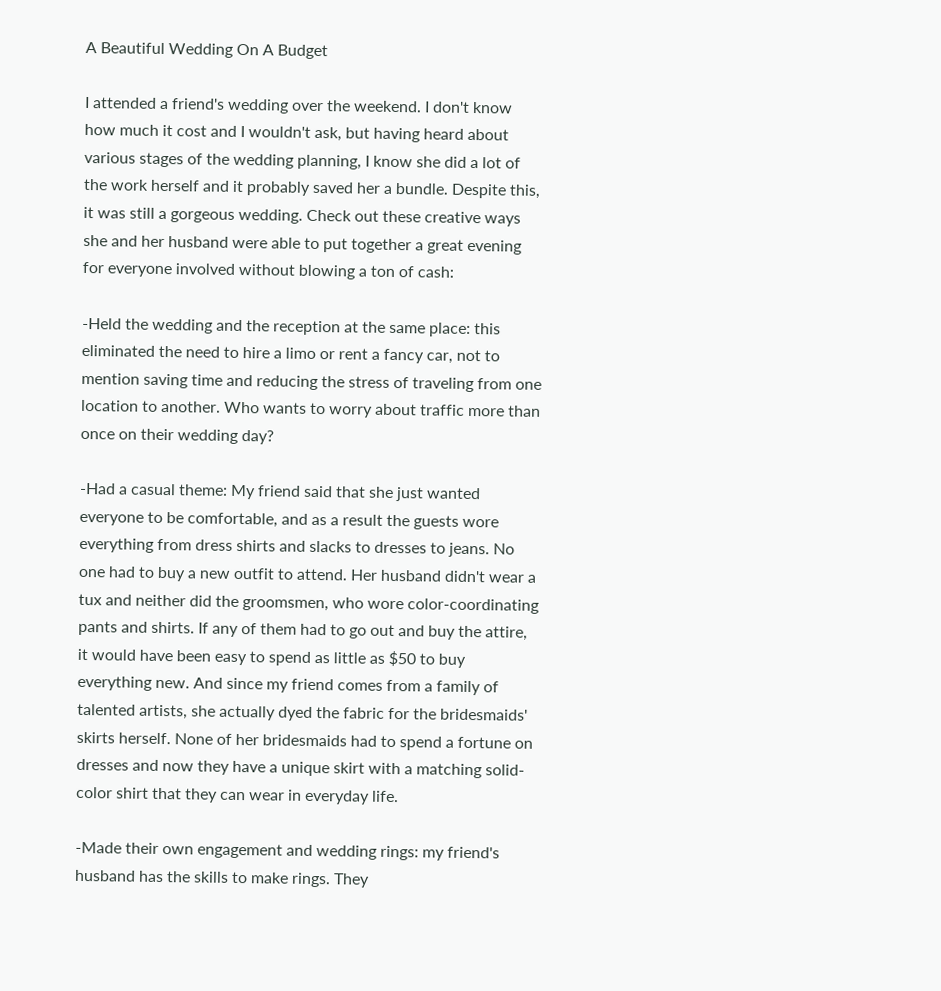A Beautiful Wedding On A Budget

I attended a friend's wedding over the weekend. I don't know how much it cost and I wouldn't ask, but having heard about various stages of the wedding planning, I know she did a lot of the work herself and it probably saved her a bundle. Despite this, it was still a gorgeous wedding. Check out these creative ways she and her husband were able to put together a great evening for everyone involved without blowing a ton of cash:

-Held the wedding and the reception at the same place: this eliminated the need to hire a limo or rent a fancy car, not to mention saving time and reducing the stress of traveling from one location to another. Who wants to worry about traffic more than once on their wedding day?

-Had a casual theme: My friend said that she just wanted everyone to be comfortable, and as a result the guests wore everything from dress shirts and slacks to dresses to jeans. No one had to buy a new outfit to attend. Her husband didn't wear a tux and neither did the groomsmen, who wore color-coordinating pants and shirts. If any of them had to go out and buy the attire, it would have been easy to spend as little as $50 to buy everything new. And since my friend comes from a family of talented artists, she actually dyed the fabric for the bridesmaids' skirts herself. None of her bridesmaids had to spend a fortune on dresses and now they have a unique skirt with a matching solid-color shirt that they can wear in everyday life.

-Made their own engagement and wedding rings: my friend's husband has the skills to make rings. They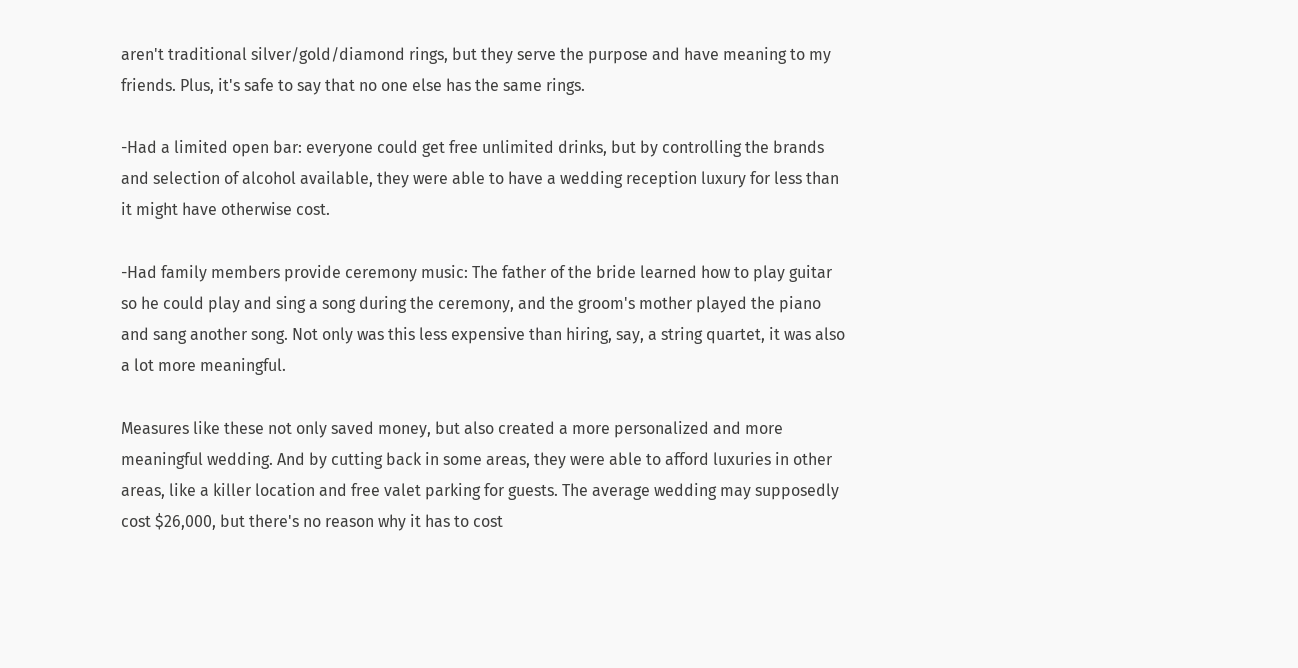aren't traditional silver/gold/diamond rings, but they serve the purpose and have meaning to my friends. Plus, it's safe to say that no one else has the same rings.

-Had a limited open bar: everyone could get free unlimited drinks, but by controlling the brands and selection of alcohol available, they were able to have a wedding reception luxury for less than it might have otherwise cost.

-Had family members provide ceremony music: The father of the bride learned how to play guitar so he could play and sing a song during the ceremony, and the groom's mother played the piano and sang another song. Not only was this less expensive than hiring, say, a string quartet, it was also a lot more meaningful.

Measures like these not only saved money, but also created a more personalized and more meaningful wedding. And by cutting back in some areas, they were able to afford luxuries in other areas, like a killer location and free valet parking for guests. The average wedding may supposedly cost $26,000, but there's no reason why it has to cost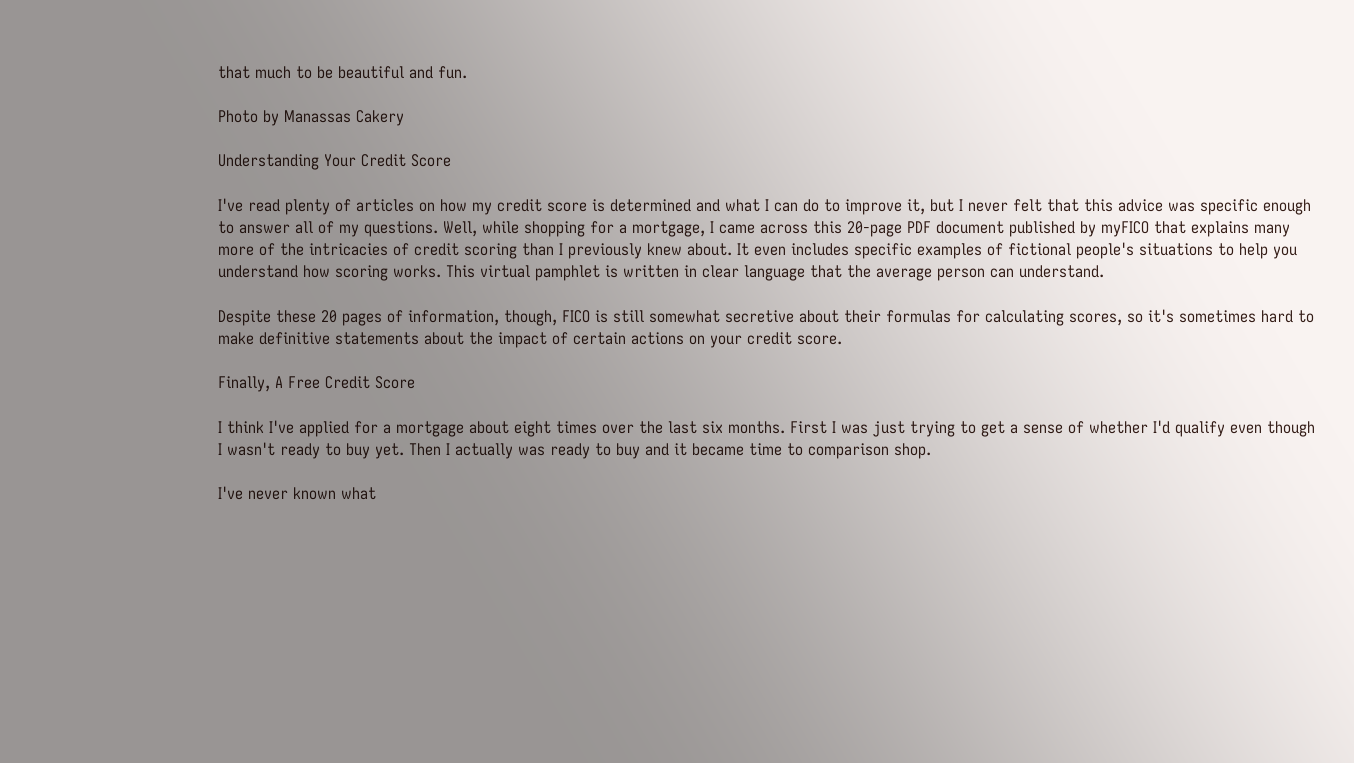that much to be beautiful and fun.

Photo by Manassas Cakery

Understanding Your Credit Score

I've read plenty of articles on how my credit score is determined and what I can do to improve it, but I never felt that this advice was specific enough to answer all of my questions. Well, while shopping for a mortgage, I came across this 20-page PDF document published by myFICO that explains many more of the intricacies of credit scoring than I previously knew about. It even includes specific examples of fictional people's situations to help you understand how scoring works. This virtual pamphlet is written in clear language that the average person can understand.

Despite these 20 pages of information, though, FICO is still somewhat secretive about their formulas for calculating scores, so it's sometimes hard to make definitive statements about the impact of certain actions on your credit score.

Finally, A Free Credit Score

I think I've applied for a mortgage about eight times over the last six months. First I was just trying to get a sense of whether I'd qualify even though I wasn't ready to buy yet. Then I actually was ready to buy and it became time to comparison shop.

I've never known what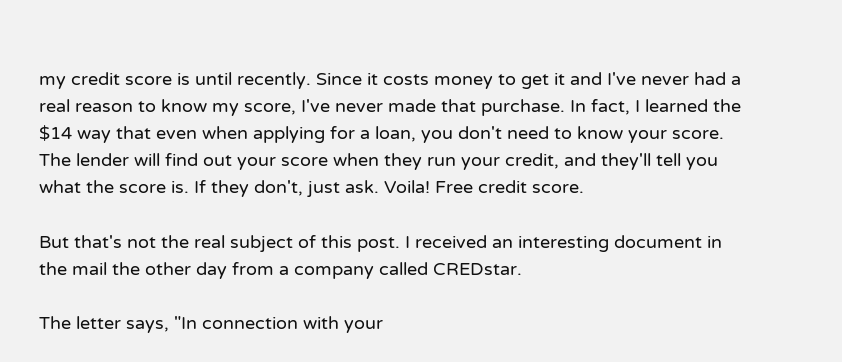my credit score is until recently. Since it costs money to get it and I've never had a real reason to know my score, I've never made that purchase. In fact, I learned the $14 way that even when applying for a loan, you don't need to know your score. The lender will find out your score when they run your credit, and they'll tell you what the score is. If they don't, just ask. Voila! Free credit score.

But that's not the real subject of this post. I received an interesting document in the mail the other day from a company called CREDstar.

The letter says, "In connection with your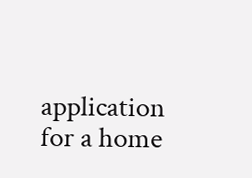application for a home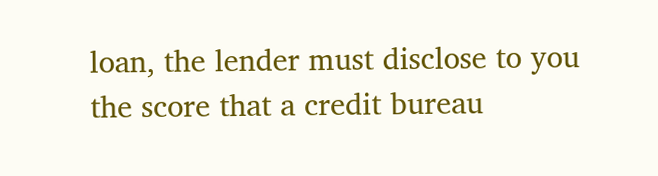loan, the lender must disclose to you the score that a credit bureau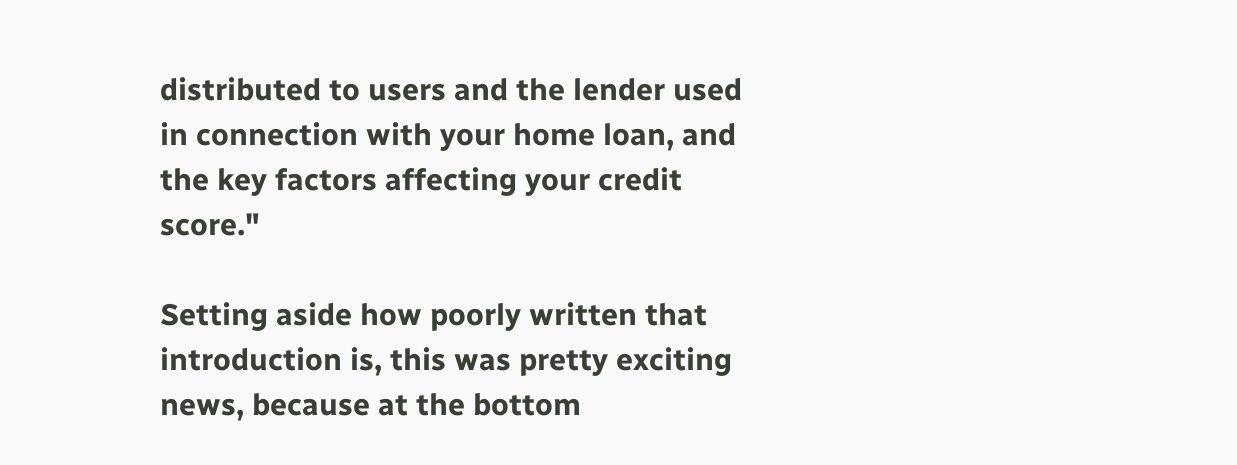distributed to users and the lender used in connection with your home loan, and the key factors affecting your credit score."

Setting aside how poorly written that introduction is, this was pretty exciting news, because at the bottom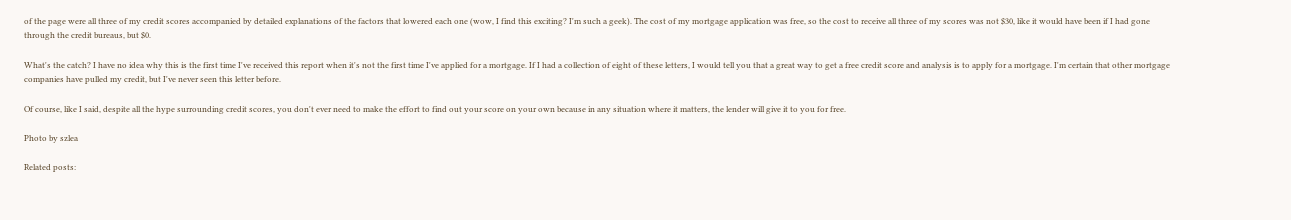of the page were all three of my credit scores accompanied by detailed explanations of the factors that lowered each one (wow, I find this exciting? I'm such a geek). The cost of my mortgage application was free, so the cost to receive all three of my scores was not $30, like it would have been if I had gone through the credit bureaus, but $0.

What's the catch? I have no idea why this is the first time I've received this report when it's not the first time I've applied for a mortgage. If I had a collection of eight of these letters, I would tell you that a great way to get a free credit score and analysis is to apply for a mortgage. I'm certain that other mortgage companies have pulled my credit, but I've never seen this letter before.

Of course, like I said, despite all the hype surrounding credit scores, you don't ever need to make the effort to find out your score on your own because in any situation where it matters, the lender will give it to you for free.

Photo by szlea

Related posts: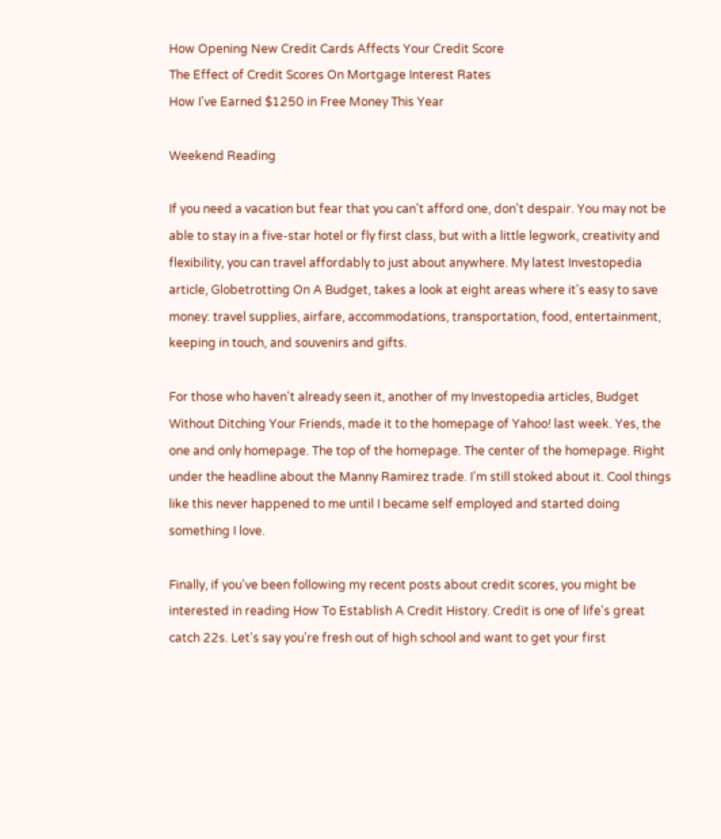How Opening New Credit Cards Affects Your Credit Score
The Effect of Credit Scores On Mortgage Interest Rates
How I've Earned $1250 in Free Money This Year

Weekend Reading

If you need a vacation but fear that you can't afford one, don't despair. You may not be able to stay in a five-star hotel or fly first class, but with a little legwork, creativity and flexibility, you can travel affordably to just about anywhere. My latest Investopedia article, Globetrotting On A Budget, takes a look at eight areas where it's easy to save money: travel supplies, airfare, accommodations, transportation, food, entertainment, keeping in touch, and souvenirs and gifts.

For those who haven't already seen it, another of my Investopedia articles, Budget Without Ditching Your Friends, made it to the homepage of Yahoo! last week. Yes, the one and only homepage. The top of the homepage. The center of the homepage. Right under the headline about the Manny Ramirez trade. I'm still stoked about it. Cool things like this never happened to me until I became self employed and started doing something I love.

Finally, if you've been following my recent posts about credit scores, you might be interested in reading How To Establish A Credit History. Credit is one of life's great catch 22s. Let's say you're fresh out of high school and want to get your first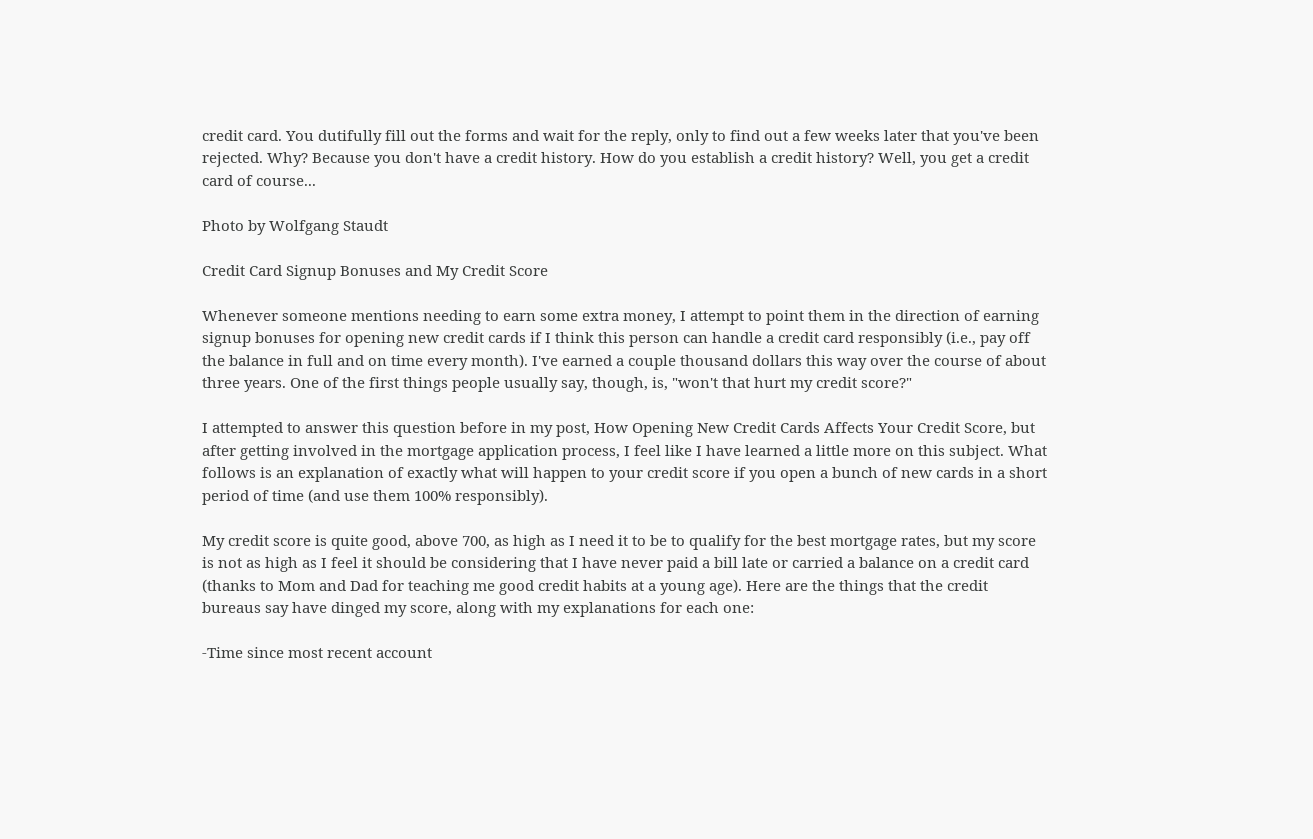credit card. You dutifully fill out the forms and wait for the reply, only to find out a few weeks later that you've been rejected. Why? Because you don't have a credit history. How do you establish a credit history? Well, you get a credit card of course...

Photo by Wolfgang Staudt

Credit Card Signup Bonuses and My Credit Score

Whenever someone mentions needing to earn some extra money, I attempt to point them in the direction of earning signup bonuses for opening new credit cards if I think this person can handle a credit card responsibly (i.e., pay off the balance in full and on time every month). I've earned a couple thousand dollars this way over the course of about three years. One of the first things people usually say, though, is, "won't that hurt my credit score?"

I attempted to answer this question before in my post, How Opening New Credit Cards Affects Your Credit Score, but after getting involved in the mortgage application process, I feel like I have learned a little more on this subject. What follows is an explanation of exactly what will happen to your credit score if you open a bunch of new cards in a short period of time (and use them 100% responsibly).

My credit score is quite good, above 700, as high as I need it to be to qualify for the best mortgage rates, but my score is not as high as I feel it should be considering that I have never paid a bill late or carried a balance on a credit card (thanks to Mom and Dad for teaching me good credit habits at a young age). Here are the things that the credit bureaus say have dinged my score, along with my explanations for each one:

-Time since most recent account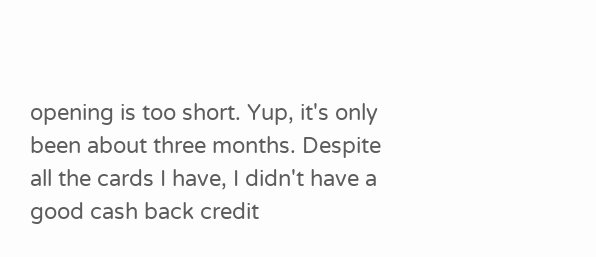opening is too short. Yup, it's only been about three months. Despite all the cards I have, I didn't have a good cash back credit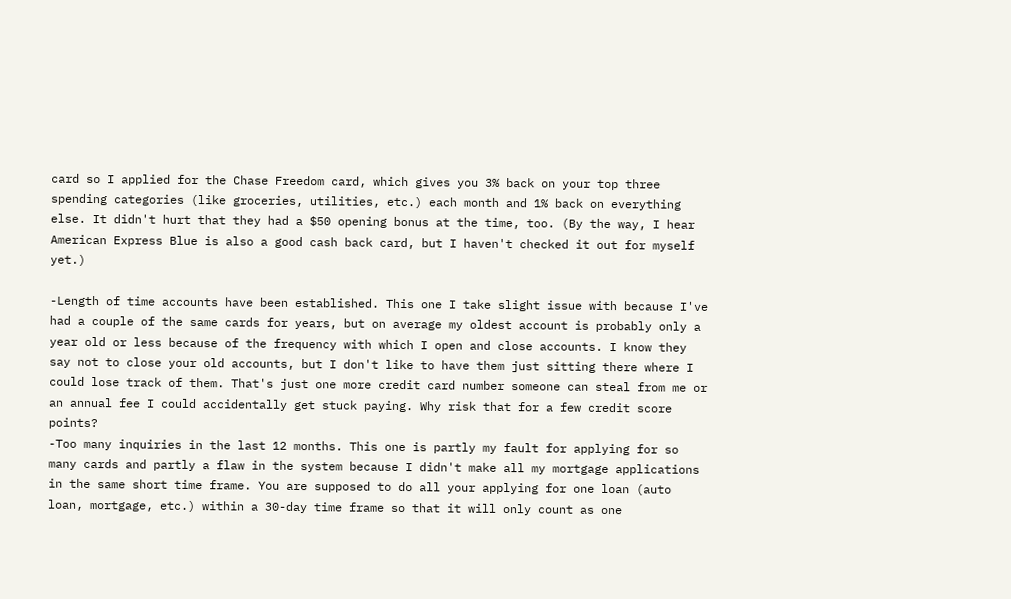card so I applied for the Chase Freedom card, which gives you 3% back on your top three spending categories (like groceries, utilities, etc.) each month and 1% back on everything else. It didn't hurt that they had a $50 opening bonus at the time, too. (By the way, I hear American Express Blue is also a good cash back card, but I haven't checked it out for myself yet.)

-Length of time accounts have been established. This one I take slight issue with because I've had a couple of the same cards for years, but on average my oldest account is probably only a year old or less because of the frequency with which I open and close accounts. I know they say not to close your old accounts, but I don't like to have them just sitting there where I could lose track of them. That's just one more credit card number someone can steal from me or an annual fee I could accidentally get stuck paying. Why risk that for a few credit score points?
-Too many inquiries in the last 12 months. This one is partly my fault for applying for so many cards and partly a flaw in the system because I didn't make all my mortgage applications in the same short time frame. You are supposed to do all your applying for one loan (auto loan, mortgage, etc.) within a 30-day time frame so that it will only count as one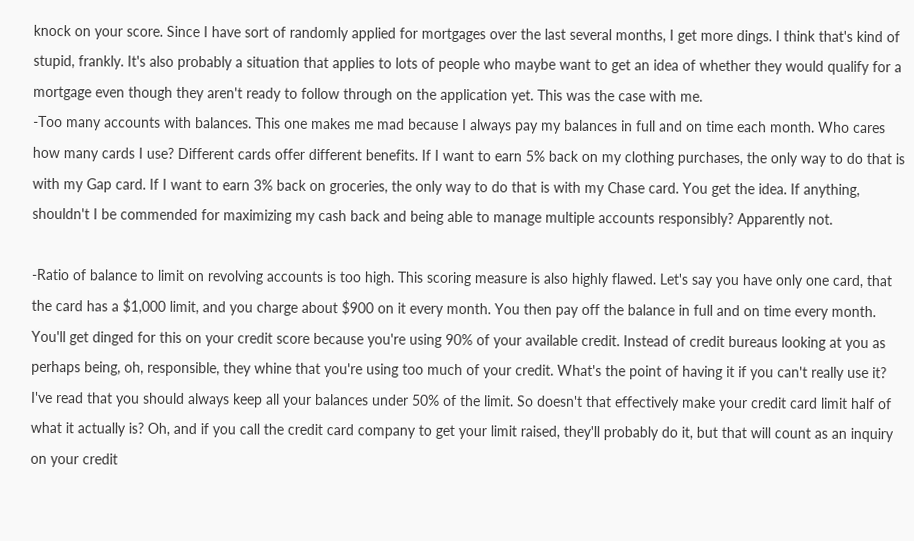knock on your score. Since I have sort of randomly applied for mortgages over the last several months, I get more dings. I think that's kind of stupid, frankly. It's also probably a situation that applies to lots of people who maybe want to get an idea of whether they would qualify for a mortgage even though they aren't ready to follow through on the application yet. This was the case with me.
-Too many accounts with balances. This one makes me mad because I always pay my balances in full and on time each month. Who cares how many cards I use? Different cards offer different benefits. If I want to earn 5% back on my clothing purchases, the only way to do that is with my Gap card. If I want to earn 3% back on groceries, the only way to do that is with my Chase card. You get the idea. If anything, shouldn't I be commended for maximizing my cash back and being able to manage multiple accounts responsibly? Apparently not.

-Ratio of balance to limit on revolving accounts is too high. This scoring measure is also highly flawed. Let's say you have only one card, that the card has a $1,000 limit, and you charge about $900 on it every month. You then pay off the balance in full and on time every month. You'll get dinged for this on your credit score because you're using 90% of your available credit. Instead of credit bureaus looking at you as perhaps being, oh, responsible, they whine that you're using too much of your credit. What's the point of having it if you can't really use it? I've read that you should always keep all your balances under 50% of the limit. So doesn't that effectively make your credit card limit half of what it actually is? Oh, and if you call the credit card company to get your limit raised, they'll probably do it, but that will count as an inquiry on your credit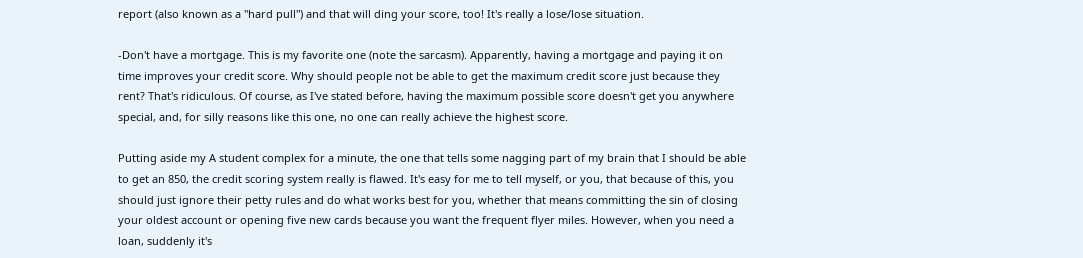report (also known as a "hard pull") and that will ding your score, too! It's really a lose/lose situation.

-Don't have a mortgage. This is my favorite one (note the sarcasm). Apparently, having a mortgage and paying it on time improves your credit score. Why should people not be able to get the maximum credit score just because they rent? That's ridiculous. Of course, as I've stated before, having the maximum possible score doesn't get you anywhere special, and, for silly reasons like this one, no one can really achieve the highest score.

Putting aside my A student complex for a minute, the one that tells some nagging part of my brain that I should be able to get an 850, the credit scoring system really is flawed. It's easy for me to tell myself, or you, that because of this, you should just ignore their petty rules and do what works best for you, whether that means committing the sin of closing your oldest account or opening five new cards because you want the frequent flyer miles. However, when you need a loan, suddenly it's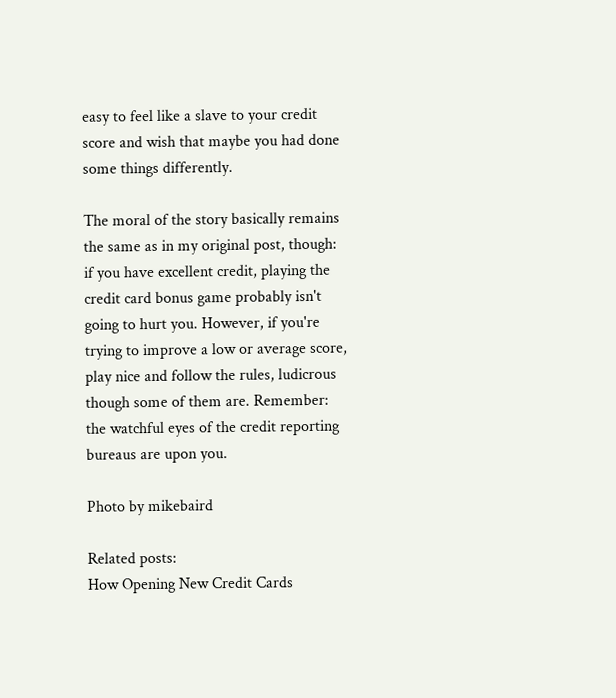easy to feel like a slave to your credit score and wish that maybe you had done some things differently.

The moral of the story basically remains the same as in my original post, though: if you have excellent credit, playing the credit card bonus game probably isn't going to hurt you. However, if you're trying to improve a low or average score, play nice and follow the rules, ludicrous though some of them are. Remember: the watchful eyes of the credit reporting bureaus are upon you.

Photo by mikebaird

Related posts:
How Opening New Credit Cards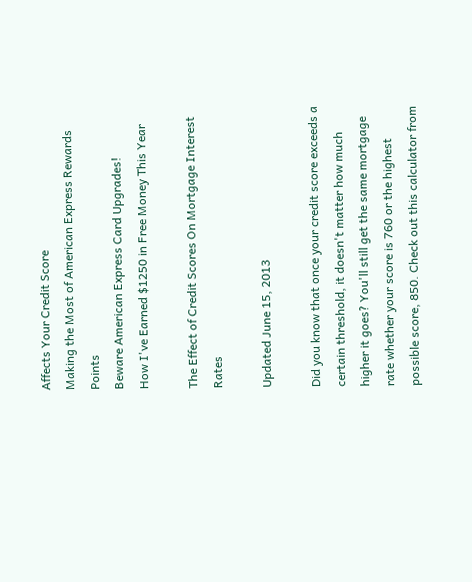Affects Your Credit Score
Making the Most of American Express Rewards Points
Beware American Express Card Upgrades!
How I've Earned $1250 in Free Money This Year

The Effect of Credit Scores On Mortgage Interest Rates

Updated June 15, 2013

Did you know that once your credit score exceeds a certain threshold, it doesn't matter how much higher it goes? You'll still get the same mortgage rate whether your score is 760 or the highest possible score, 850. Check out this calculator from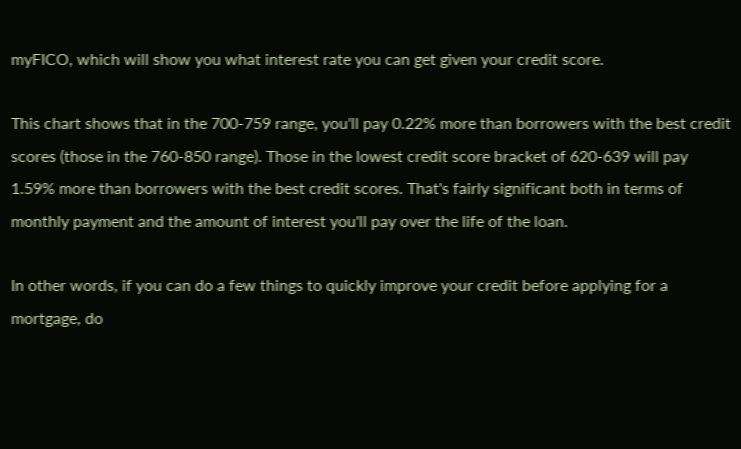myFICO, which will show you what interest rate you can get given your credit score.

This chart shows that in the 700-759 range, you'll pay 0.22% more than borrowers with the best credit scores (those in the 760-850 range). Those in the lowest credit score bracket of 620-639 will pay 1.59% more than borrowers with the best credit scores. That's fairly significant both in terms of monthly payment and the amount of interest you'll pay over the life of the loan.

In other words, if you can do a few things to quickly improve your credit before applying for a mortgage, do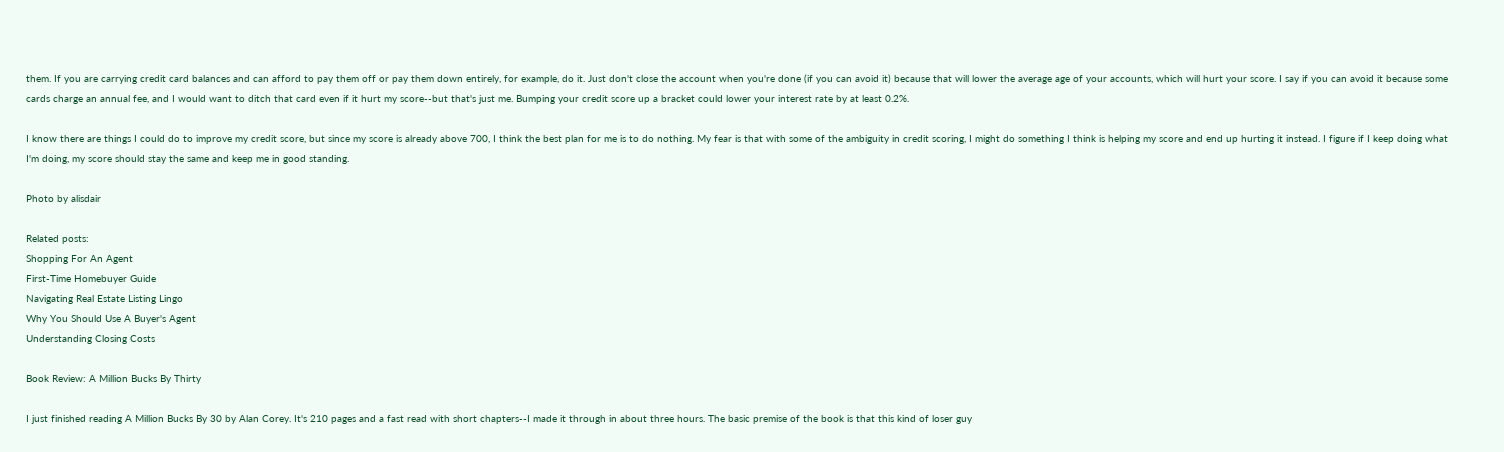them. If you are carrying credit card balances and can afford to pay them off or pay them down entirely, for example, do it. Just don't close the account when you're done (if you can avoid it) because that will lower the average age of your accounts, which will hurt your score. I say if you can avoid it because some cards charge an annual fee, and I would want to ditch that card even if it hurt my score--but that's just me. Bumping your credit score up a bracket could lower your interest rate by at least 0.2%.

I know there are things I could do to improve my credit score, but since my score is already above 700, I think the best plan for me is to do nothing. My fear is that with some of the ambiguity in credit scoring, I might do something I think is helping my score and end up hurting it instead. I figure if I keep doing what I'm doing, my score should stay the same and keep me in good standing.

Photo by alisdair

Related posts:
Shopping For An Agent
First-Time Homebuyer Guide
Navigating Real Estate Listing Lingo
Why You Should Use A Buyer's Agent
Understanding Closing Costs

Book Review: A Million Bucks By Thirty

I just finished reading A Million Bucks By 30 by Alan Corey. It's 210 pages and a fast read with short chapters--I made it through in about three hours. The basic premise of the book is that this kind of loser guy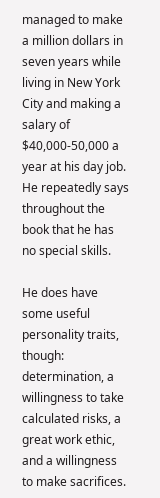managed to make a million dollars in seven years while living in New York City and making a salary of $40,000-50,000 a year at his day job. He repeatedly says throughout the book that he has no special skills.

He does have some useful personality traits, though: determination, a willingness to take calculated risks, a great work ethic, and a willingness to make sacrifices.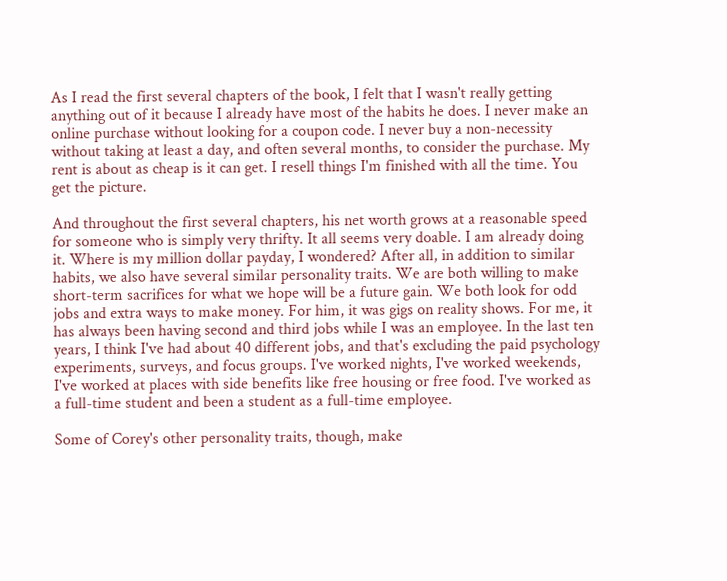As I read the first several chapters of the book, I felt that I wasn't really getting anything out of it because I already have most of the habits he does. I never make an online purchase without looking for a coupon code. I never buy a non-necessity without taking at least a day, and often several months, to consider the purchase. My rent is about as cheap is it can get. I resell things I'm finished with all the time. You get the picture.

And throughout the first several chapters, his net worth grows at a reasonable speed for someone who is simply very thrifty. It all seems very doable. I am already doing it. Where is my million dollar payday, I wondered? After all, in addition to similar habits, we also have several similar personality traits. We are both willing to make short-term sacrifices for what we hope will be a future gain. We both look for odd jobs and extra ways to make money. For him, it was gigs on reality shows. For me, it has always been having second and third jobs while I was an employee. In the last ten years, I think I've had about 40 different jobs, and that's excluding the paid psychology experiments, surveys, and focus groups. I've worked nights, I've worked weekends, I've worked at places with side benefits like free housing or free food. I've worked as a full-time student and been a student as a full-time employee.

Some of Corey's other personality traits, though, make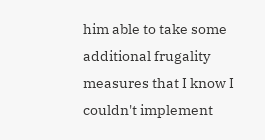him able to take some additional frugality measures that I know I couldn't implement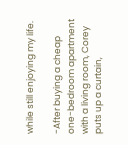while still enjoying my life.

-After buying a cheap one-bedroom apartment with a living room, Corey puts up a curtain,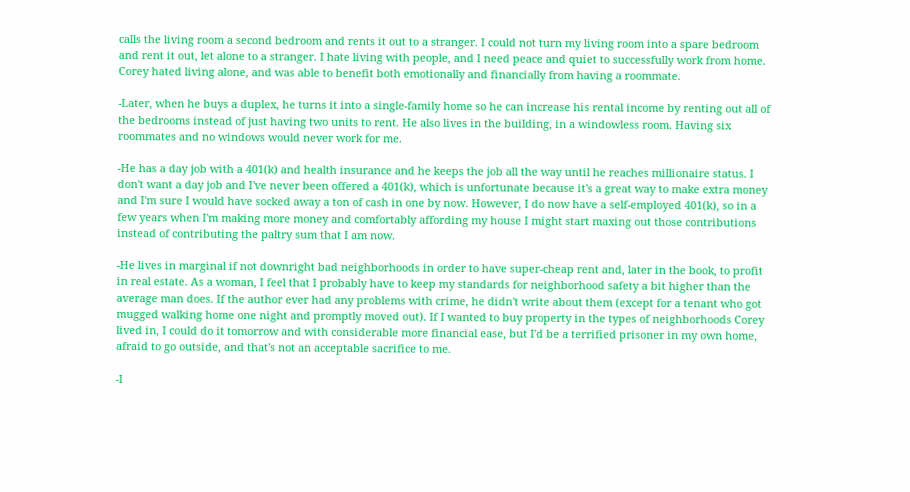calls the living room a second bedroom and rents it out to a stranger. I could not turn my living room into a spare bedroom and rent it out, let alone to a stranger. I hate living with people, and I need peace and quiet to successfully work from home. Corey hated living alone, and was able to benefit both emotionally and financially from having a roommate.

-Later, when he buys a duplex, he turns it into a single-family home so he can increase his rental income by renting out all of the bedrooms instead of just having two units to rent. He also lives in the building, in a windowless room. Having six roommates and no windows would never work for me.

-He has a day job with a 401(k) and health insurance and he keeps the job all the way until he reaches millionaire status. I don't want a day job and I've never been offered a 401(k), which is unfortunate because it's a great way to make extra money and I'm sure I would have socked away a ton of cash in one by now. However, I do now have a self-employed 401(k), so in a few years when I'm making more money and comfortably affording my house I might start maxing out those contributions instead of contributing the paltry sum that I am now.

-He lives in marginal if not downright bad neighborhoods in order to have super-cheap rent and, later in the book, to profit in real estate. As a woman, I feel that I probably have to keep my standards for neighborhood safety a bit higher than the average man does. If the author ever had any problems with crime, he didn't write about them (except for a tenant who got mugged walking home one night and promptly moved out). If I wanted to buy property in the types of neighborhoods Corey lived in, I could do it tomorrow and with considerable more financial ease, but I'd be a terrified prisoner in my own home, afraid to go outside, and that's not an acceptable sacrifice to me.

-I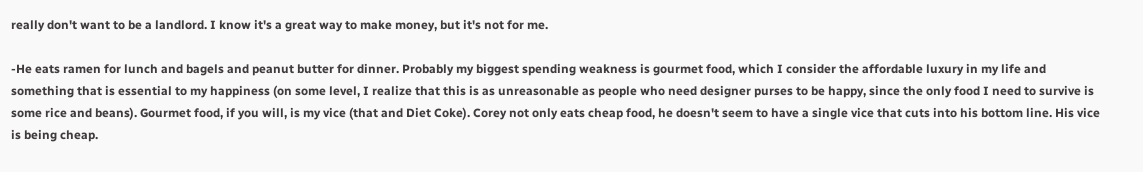really don't want to be a landlord. I know it's a great way to make money, but it's not for me.

-He eats ramen for lunch and bagels and peanut butter for dinner. Probably my biggest spending weakness is gourmet food, which I consider the affordable luxury in my life and something that is essential to my happiness (on some level, I realize that this is as unreasonable as people who need designer purses to be happy, since the only food I need to survive is some rice and beans). Gourmet food, if you will, is my vice (that and Diet Coke). Corey not only eats cheap food, he doesn't seem to have a single vice that cuts into his bottom line. His vice is being cheap.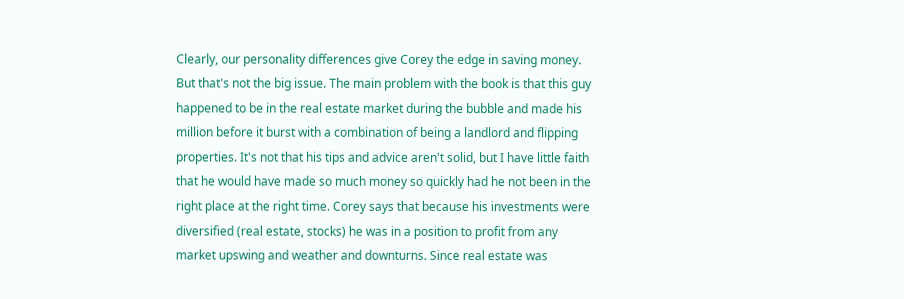Clearly, our personality differences give Corey the edge in saving money. But that's not the big issue. The main problem with the book is that this guy happened to be in the real estate market during the bubble and made his million before it burst with a combination of being a landlord and flipping properties. It's not that his tips and advice aren't solid, but I have little faith that he would have made so much money so quickly had he not been in the right place at the right time. Corey says that because his investments were diversified (real estate, stocks) he was in a position to profit from any market upswing and weather and downturns. Since real estate was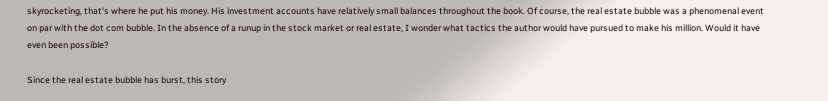skyrocketing, that's where he put his money. His investment accounts have relatively small balances throughout the book. Of course, the real estate bubble was a phenomenal event on par with the dot com bubble. In the absence of a runup in the stock market or real estate, I wonder what tactics the author would have pursued to make his million. Would it have even been possible?

Since the real estate bubble has burst, this story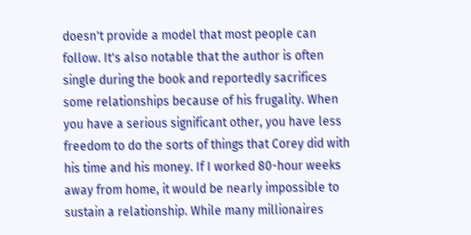doesn't provide a model that most people can follow. It's also notable that the author is often single during the book and reportedly sacrifices some relationships because of his frugality. When you have a serious significant other, you have less freedom to do the sorts of things that Corey did with his time and his money. If I worked 80-hour weeks away from home, it would be nearly impossible to sustain a relationship. While many millionaires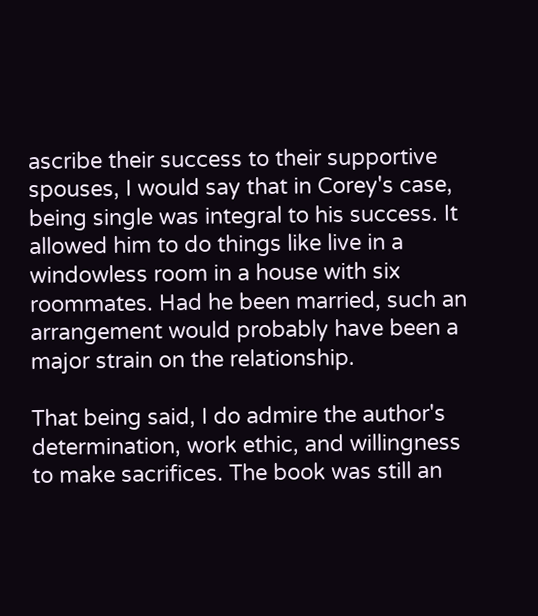ascribe their success to their supportive spouses, I would say that in Corey's case, being single was integral to his success. It allowed him to do things like live in a windowless room in a house with six roommates. Had he been married, such an arrangement would probably have been a major strain on the relationship.

That being said, I do admire the author's determination, work ethic, and willingness to make sacrifices. The book was still an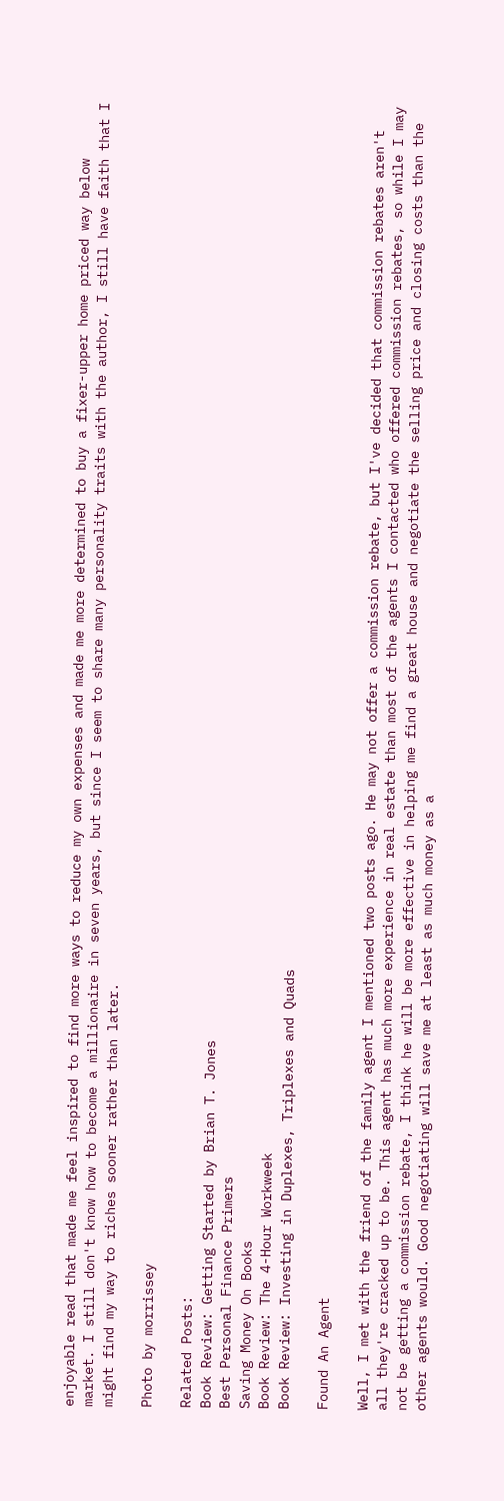enjoyable read that made me feel inspired to find more ways to reduce my own expenses and made me more determined to buy a fixer-upper home priced way below market. I still don't know how to become a millionaire in seven years, but since I seem to share many personality traits with the author, I still have faith that I might find my way to riches sooner rather than later.

Photo by morrissey

Related Posts:
Book Review: Getting Started by Brian T. Jones
Best Personal Finance Primers
Saving Money On Books
Book Review: The 4-Hour Workweek
Book Review: Investing in Duplexes, Triplexes and Quads

Found An Agent

Well, I met with the friend of the family agent I mentioned two posts ago. He may not offer a commission rebate, but I've decided that commission rebates aren't all they're cracked up to be. This agent has much more experience in real estate than most of the agents I contacted who offered commission rebates, so while I may not be getting a commission rebate, I think he will be more effective in helping me find a great house and negotiate the selling price and closing costs than the other agents would. Good negotiating will save me at least as much money as a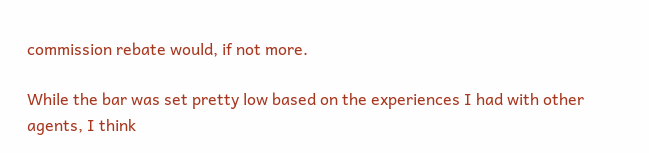commission rebate would, if not more.

While the bar was set pretty low based on the experiences I had with other agents, I think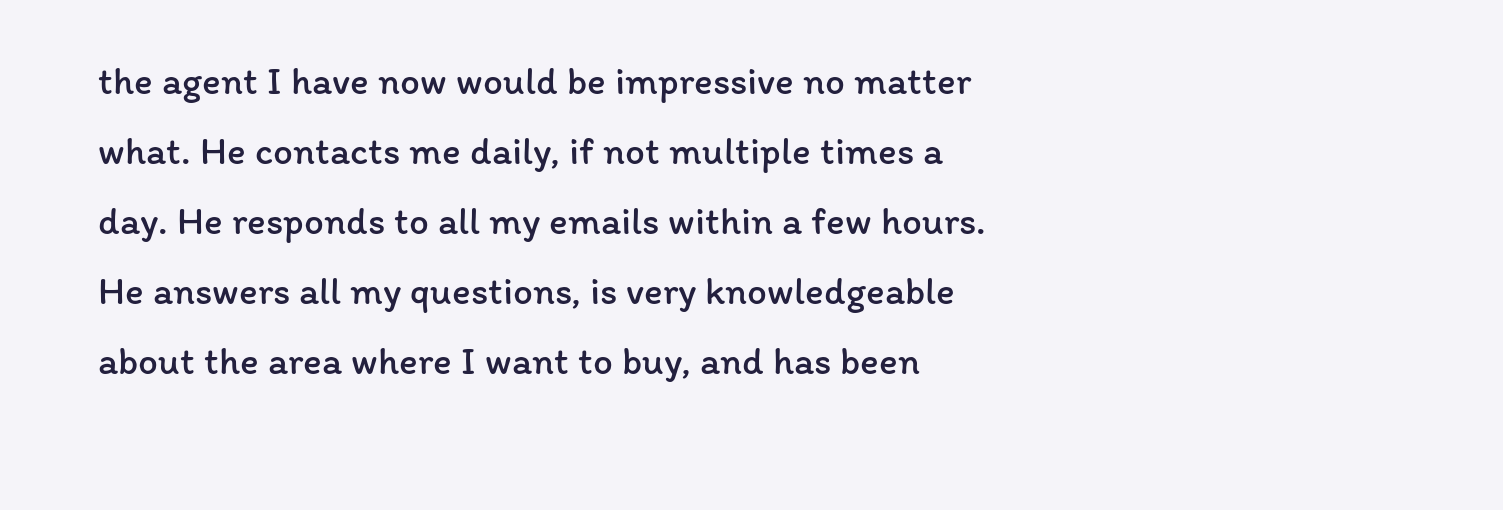the agent I have now would be impressive no matter what. He contacts me daily, if not multiple times a day. He responds to all my emails within a few hours. He answers all my questions, is very knowledgeable about the area where I want to buy, and has been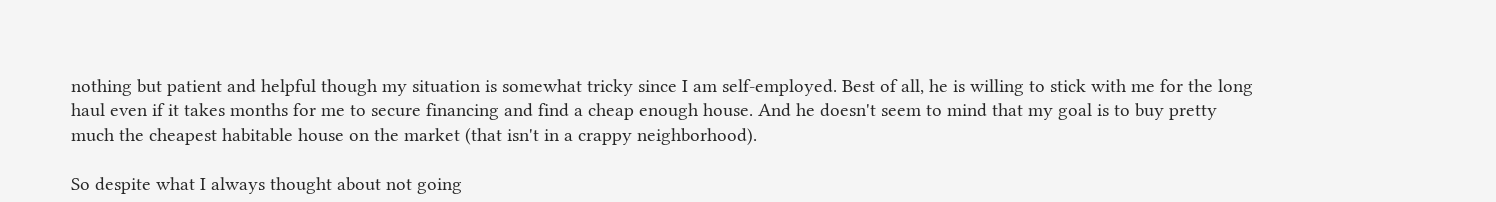nothing but patient and helpful though my situation is somewhat tricky since I am self-employed. Best of all, he is willing to stick with me for the long haul even if it takes months for me to secure financing and find a cheap enough house. And he doesn't seem to mind that my goal is to buy pretty much the cheapest habitable house on the market (that isn't in a crappy neighborhood).

So despite what I always thought about not going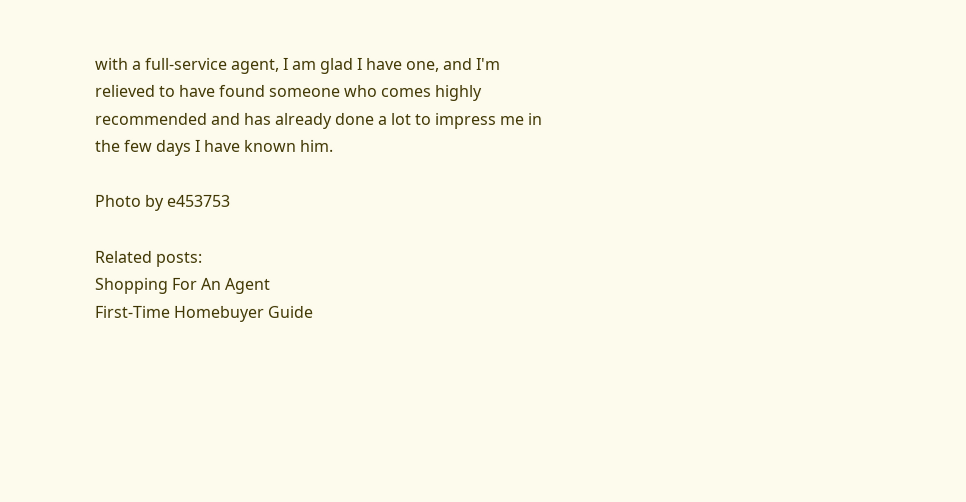with a full-service agent, I am glad I have one, and I'm relieved to have found someone who comes highly recommended and has already done a lot to impress me in the few days I have known him.

Photo by e453753

Related posts:
Shopping For An Agent
First-Time Homebuyer Guide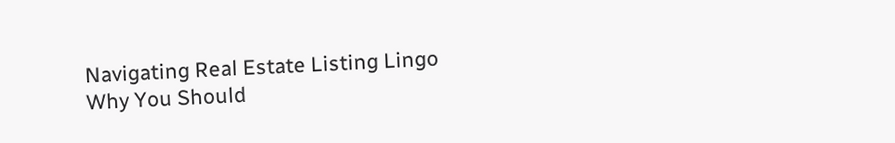Navigating Real Estate Listing Lingo
Why You Should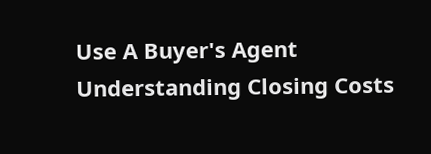Use A Buyer's Agent
Understanding Closing Costs